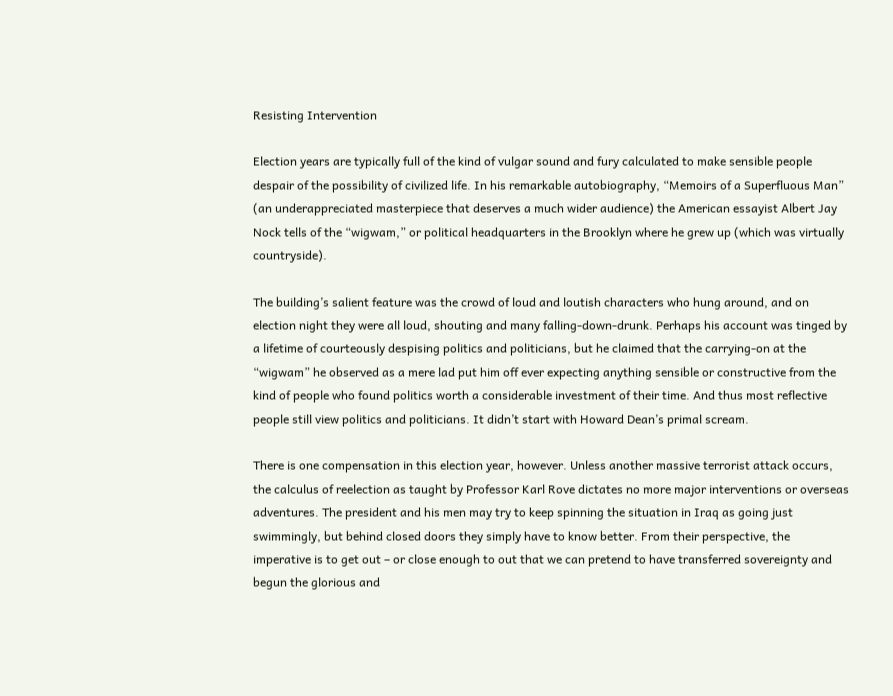Resisting Intervention

Election years are typically full of the kind of vulgar sound and fury calculated to make sensible people despair of the possibility of civilized life. In his remarkable autobiography, “Memoirs of a Superfluous Man” (an underappreciated masterpiece that deserves a much wider audience) the American essayist Albert Jay Nock tells of the “wigwam,” or political headquarters in the Brooklyn where he grew up (which was virtually countryside).

The building’s salient feature was the crowd of loud and loutish characters who hung around, and on election night they were all loud, shouting and many falling-down-drunk. Perhaps his account was tinged by a lifetime of courteously despising politics and politicians, but he claimed that the carrying-on at the “wigwam” he observed as a mere lad put him off ever expecting anything sensible or constructive from the kind of people who found politics worth a considerable investment of their time. And thus most reflective people still view politics and politicians. It didn’t start with Howard Dean’s primal scream.

There is one compensation in this election year, however. Unless another massive terrorist attack occurs, the calculus of reelection as taught by Professor Karl Rove dictates no more major interventions or overseas adventures. The president and his men may try to keep spinning the situation in Iraq as going just swimmingly, but behind closed doors they simply have to know better. From their perspective, the imperative is to get out – or close enough to out that we can pretend to have transferred sovereignty and begun the glorious and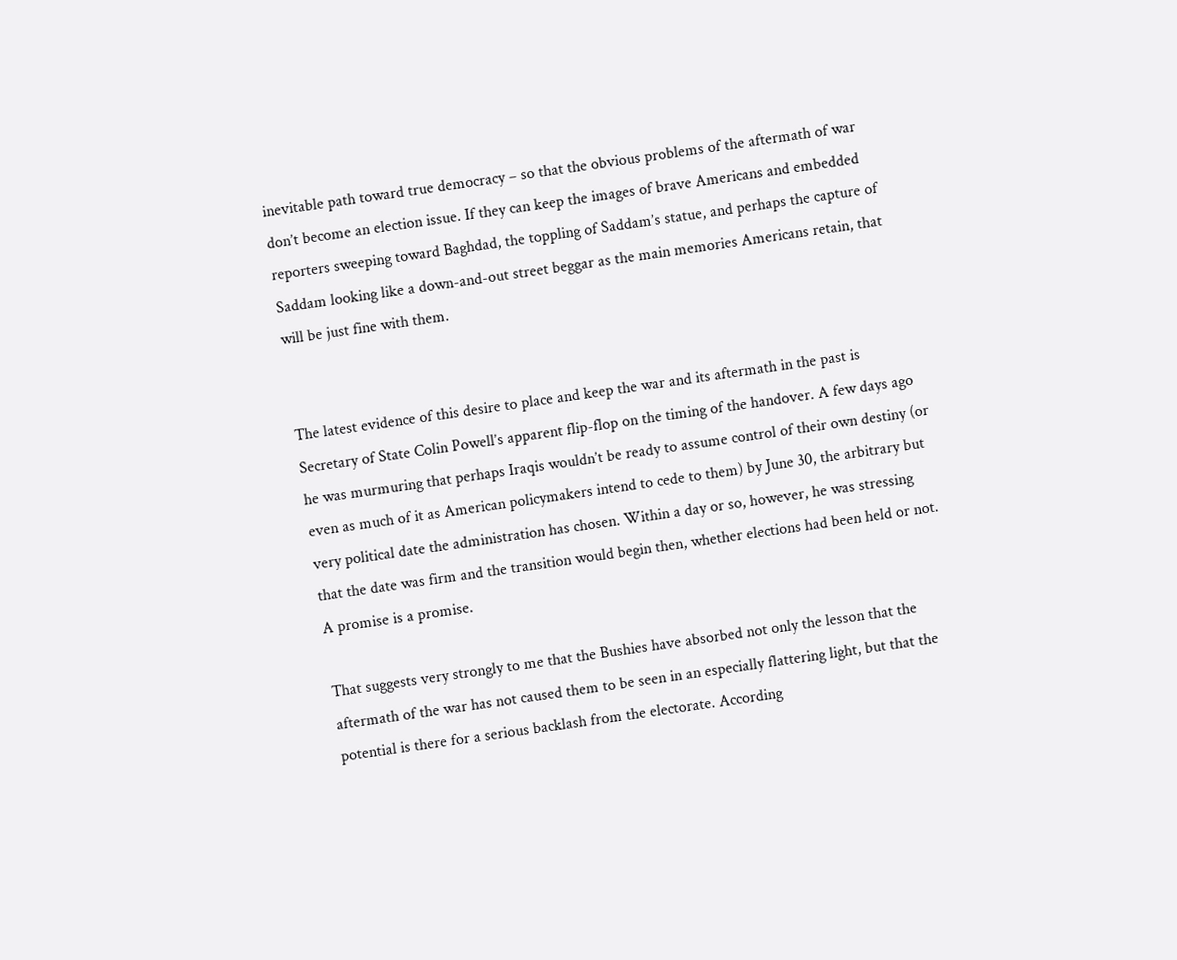inevitable path toward true democracy – so that the obvious problems of the aftermath of war don’t become an election issue. If they can keep the images of brave Americans and embedded reporters sweeping toward Baghdad, the toppling of Saddam’s statue, and perhaps the capture of Saddam looking like a down-and-out street beggar as the main memories Americans retain, that will be just fine with them.


The latest evidence of this desire to place and keep the war and its aftermath in the past is Secretary of State Colin Powell’s apparent flip-flop on the timing of the handover. A few days ago he was murmuring that perhaps Iraqis wouldn’t be ready to assume control of their own destiny (or even as much of it as American policymakers intend to cede to them) by June 30, the arbitrary but very political date the administration has chosen. Within a day or so, however, he was stressing that the date was firm and the transition would begin then, whether elections had been held or not. A promise is a promise.

That suggests very strongly to me that the Bushies have absorbed not only the lesson that the aftermath of the war has not caused them to be seen in an especially flattering light, but that the potential is there for a serious backlash from the electorate. According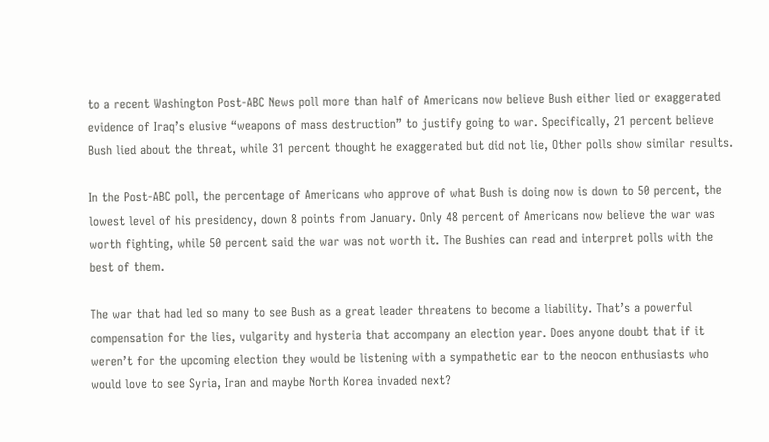to a recent Washington Post-ABC News poll more than half of Americans now believe Bush either lied or exaggerated evidence of Iraq’s elusive “weapons of mass destruction” to justify going to war. Specifically, 21 percent believe Bush lied about the threat, while 31 percent thought he exaggerated but did not lie, Other polls show similar results.

In the Post-ABC poll, the percentage of Americans who approve of what Bush is doing now is down to 50 percent, the lowest level of his presidency, down 8 points from January. Only 48 percent of Americans now believe the war was worth fighting, while 50 percent said the war was not worth it. The Bushies can read and interpret polls with the best of them.

The war that had led so many to see Bush as a great leader threatens to become a liability. That’s a powerful compensation for the lies, vulgarity and hysteria that accompany an election year. Does anyone doubt that if it weren’t for the upcoming election they would be listening with a sympathetic ear to the neocon enthusiasts who would love to see Syria, Iran and maybe North Korea invaded next?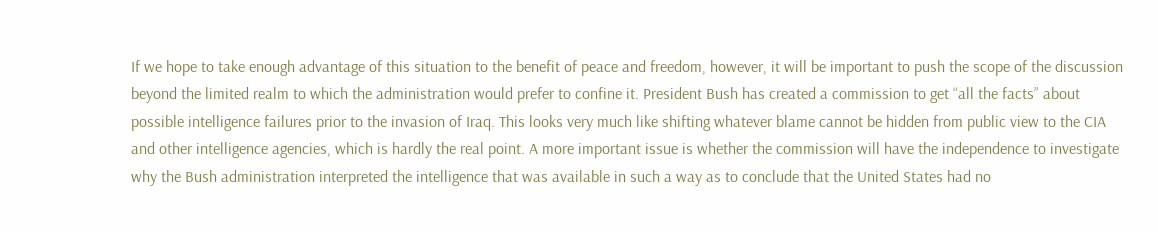If we hope to take enough advantage of this situation to the benefit of peace and freedom, however, it will be important to push the scope of the discussion beyond the limited realm to which the administration would prefer to confine it. President Bush has created a commission to get “all the facts” about possible intelligence failures prior to the invasion of Iraq. This looks very much like shifting whatever blame cannot be hidden from public view to the CIA and other intelligence agencies, which is hardly the real point. A more important issue is whether the commission will have the independence to investigate why the Bush administration interpreted the intelligence that was available in such a way as to conclude that the United States had no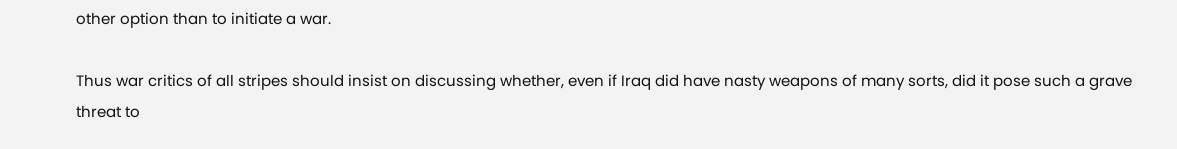other option than to initiate a war.

Thus war critics of all stripes should insist on discussing whether, even if Iraq did have nasty weapons of many sorts, did it pose such a grave threat to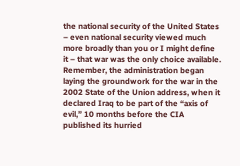the national security of the United States – even national security viewed much more broadly than you or I might define it – that war was the only choice available. Remember, the administration began laying the groundwork for the war in the 2002 State of the Union address, when it declared Iraq to be part of the “axis of evil,” 10 months before the CIA published its hurried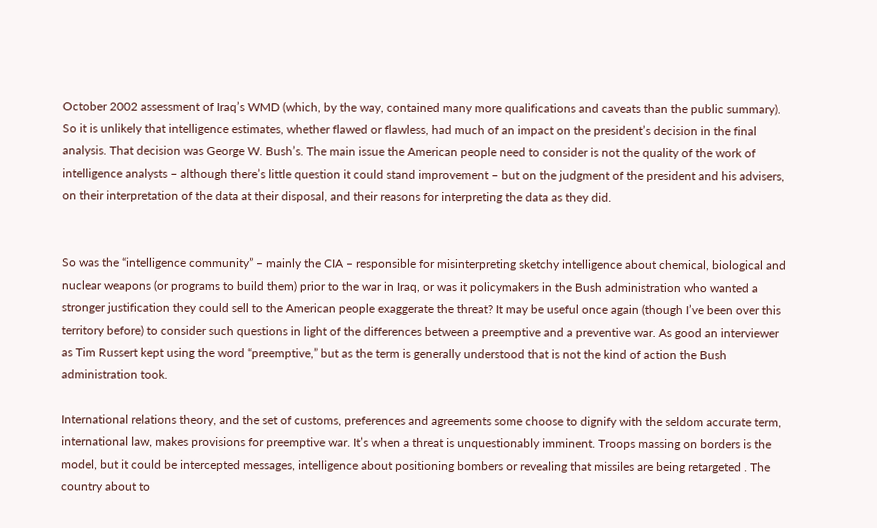October 2002 assessment of Iraq’s WMD (which, by the way, contained many more qualifications and caveats than the public summary). So it is unlikely that intelligence estimates, whether flawed or flawless, had much of an impact on the president’s decision in the final analysis. That decision was George W. Bush’s. The main issue the American people need to consider is not the quality of the work of intelligence analysts – although there’s little question it could stand improvement – but on the judgment of the president and his advisers, on their interpretation of the data at their disposal, and their reasons for interpreting the data as they did.


So was the “intelligence community” – mainly the CIA – responsible for misinterpreting sketchy intelligence about chemical, biological and nuclear weapons (or programs to build them) prior to the war in Iraq, or was it policymakers in the Bush administration who wanted a stronger justification they could sell to the American people exaggerate the threat? It may be useful once again (though I’ve been over this territory before) to consider such questions in light of the differences between a preemptive and a preventive war. As good an interviewer as Tim Russert kept using the word “preemptive,” but as the term is generally understood that is not the kind of action the Bush administration took.

International relations theory, and the set of customs, preferences and agreements some choose to dignify with the seldom accurate term, international law, makes provisions for preemptive war. It’s when a threat is unquestionably imminent. Troops massing on borders is the model, but it could be intercepted messages, intelligence about positioning bombers or revealing that missiles are being retargeted . The country about to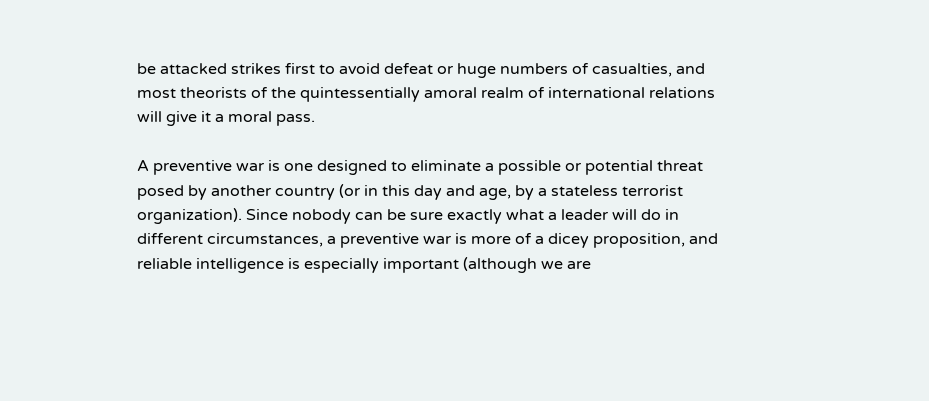be attacked strikes first to avoid defeat or huge numbers of casualties, and most theorists of the quintessentially amoral realm of international relations will give it a moral pass.

A preventive war is one designed to eliminate a possible or potential threat posed by another country (or in this day and age, by a stateless terrorist organization). Since nobody can be sure exactly what a leader will do in different circumstances, a preventive war is more of a dicey proposition, and reliable intelligence is especially important (although we are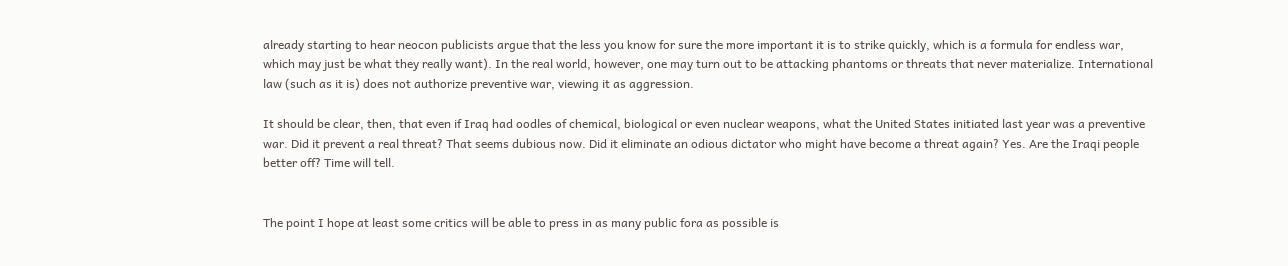already starting to hear neocon publicists argue that the less you know for sure the more important it is to strike quickly, which is a formula for endless war, which may just be what they really want). In the real world, however, one may turn out to be attacking phantoms or threats that never materialize. International law (such as it is) does not authorize preventive war, viewing it as aggression.

It should be clear, then, that even if Iraq had oodles of chemical, biological or even nuclear weapons, what the United States initiated last year was a preventive war. Did it prevent a real threat? That seems dubious now. Did it eliminate an odious dictator who might have become a threat again? Yes. Are the Iraqi people better off? Time will tell.


The point I hope at least some critics will be able to press in as many public fora as possible is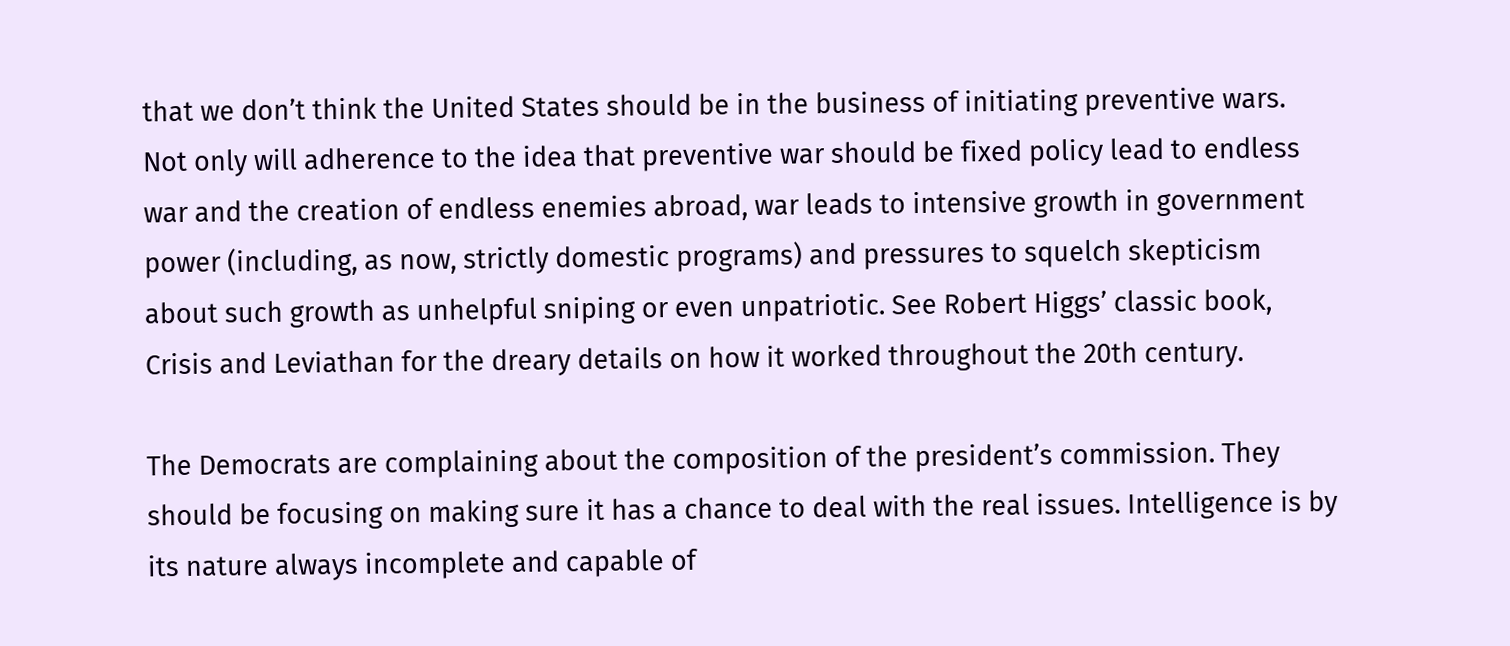that we don’t think the United States should be in the business of initiating preventive wars. Not only will adherence to the idea that preventive war should be fixed policy lead to endless war and the creation of endless enemies abroad, war leads to intensive growth in government power (including, as now, strictly domestic programs) and pressures to squelch skepticism about such growth as unhelpful sniping or even unpatriotic. See Robert Higgs’ classic book, Crisis and Leviathan for the dreary details on how it worked throughout the 20th century.

The Democrats are complaining about the composition of the president’s commission. They should be focusing on making sure it has a chance to deal with the real issues. Intelligence is by its nature always incomplete and capable of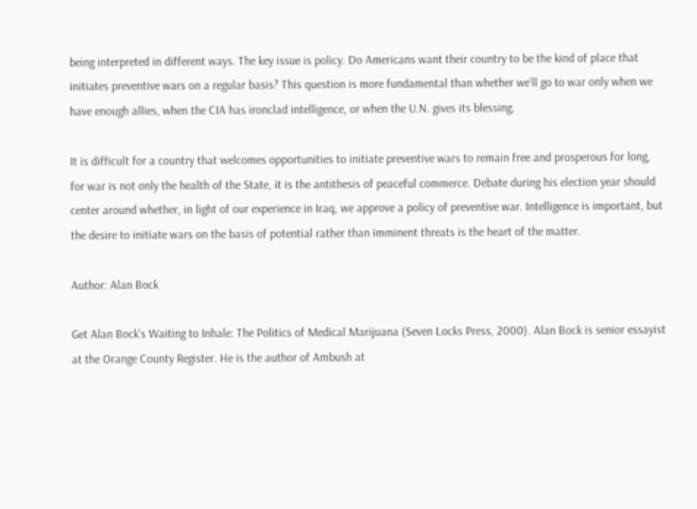being interpreted in different ways. The key issue is policy. Do Americans want their country to be the kind of place that initiates preventive wars on a regular basis? This question is more fundamental than whether we’ll go to war only when we have enough allies, when the CIA has ironclad intelligence, or when the U.N. gives its blessing.

It is difficult for a country that welcomes opportunities to initiate preventive wars to remain free and prosperous for long, for war is not only the health of the State, it is the antithesis of peaceful commerce. Debate during his election year should center around whether, in light of our experience in Iraq, we approve a policy of preventive war. Intelligence is important, but the desire to initiate wars on the basis of potential rather than imminent threats is the heart of the matter.

Author: Alan Bock

Get Alan Bock's Waiting to Inhale: The Politics of Medical Marijuana (Seven Locks Press, 2000). Alan Bock is senior essayist at the Orange County Register. He is the author of Ambush at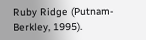Ruby Ridge (Putnam-Berkley, 1995).